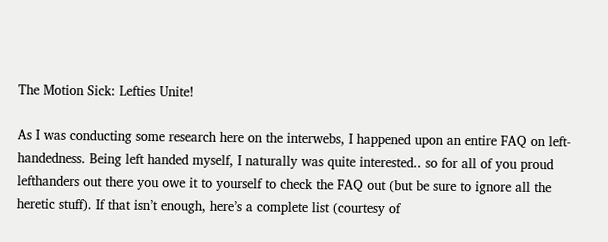The Motion Sick: Lefties Unite!

As I was conducting some research here on the interwebs, I happened upon an entire FAQ on left-handedness. Being left handed myself, I naturally was quite interested.. so for all of you proud lefthanders out there you owe it to yourself to check the FAQ out (but be sure to ignore all the heretic stuff). If that isn’t enough, here’s a complete list (courtesy of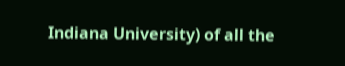Indiana University) of all the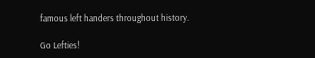famous left handers throughout history.

Go Lefties!